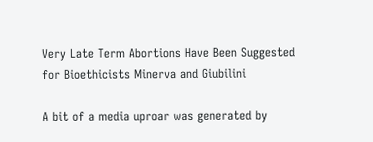Very Late Term Abortions Have Been Suggested for Bioethicists Minerva and Giubilini

A bit of a media uproar was generated by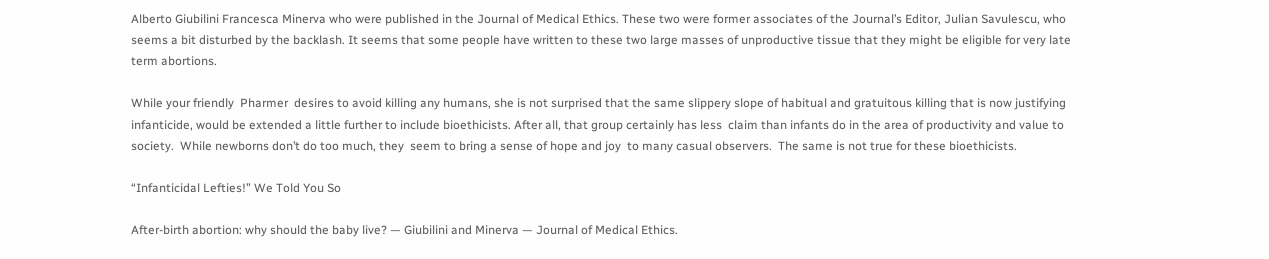Alberto Giubilini Francesca Minerva who were published in the Journal of Medical Ethics. These two were former associates of the Journal’s Editor, Julian Savulescu, who seems a bit disturbed by the backlash. It seems that some people have written to these two large masses of unproductive tissue that they might be eligible for very late term abortions.

While your friendly  Pharmer  desires to avoid killing any humans, she is not surprised that the same slippery slope of habitual and gratuitous killing that is now justifying infanticide, would be extended a little further to include bioethicists. After all, that group certainly has less  claim than infants do in the area of productivity and value to society.  While newborns don’t do too much, they  seem to bring a sense of hope and joy  to many casual observers.  The same is not true for these bioethicists.

“Infanticidal Lefties!” We Told You So

After-birth abortion: why should the baby live? — Giubilini and Minerva — Journal of Medical Ethics.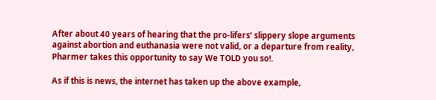After about 40 years of hearing that the pro-lifers’ slippery slope arguments against abortion and euthanasia were not valid, or a departure from reality, Pharmer takes this opportunity to say We TOLD you so!.

As if this is news, the internet has taken up the above example,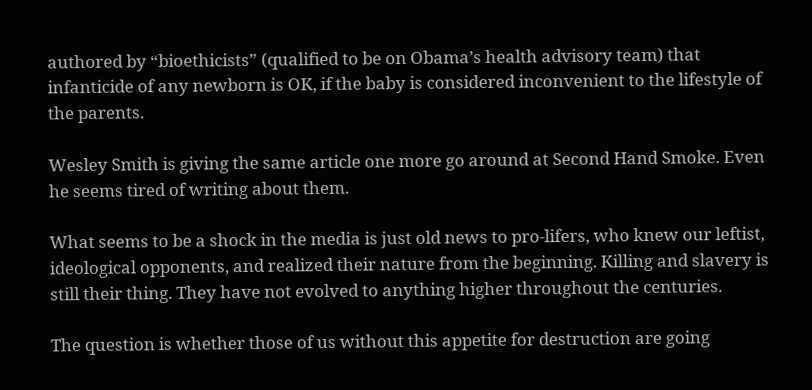authored by “bioethicists” (qualified to be on Obama’s health advisory team) that infanticide of any newborn is OK, if the baby is considered inconvenient to the lifestyle of the parents.

Wesley Smith is giving the same article one more go around at Second Hand Smoke. Even he seems tired of writing about them.

What seems to be a shock in the media is just old news to pro-lifers, who knew our leftist, ideological opponents, and realized their nature from the beginning. Killing and slavery is still their thing. They have not evolved to anything higher throughout the centuries.

The question is whether those of us without this appetite for destruction are going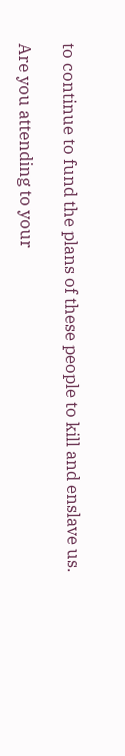to continue to fund the plans of these people to kill and enslave us.

Are you attending to your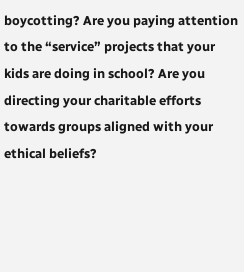boycotting? Are you paying attention to the “service” projects that your kids are doing in school? Are you directing your charitable efforts towards groups aligned with your ethical beliefs?